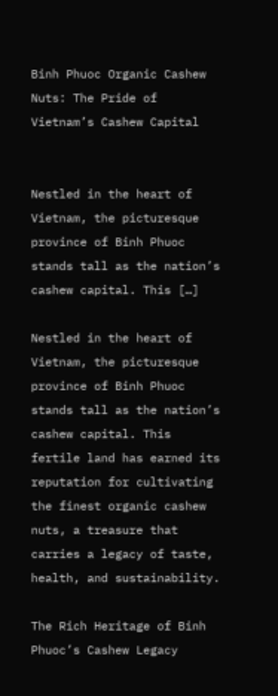Binh Phuoc Organic Cashew Nuts: The Pride of Vietnam’s Cashew Capital


Nestled in the heart of Vietnam, the picturesque province of Binh Phuoc stands tall as the nation’s cashew capital. This […]

Nestled in the heart of Vietnam, the picturesque province of Binh Phuoc stands tall as the nation’s cashew capital. This fertile land has earned its reputation for cultivating the finest organic cashew nuts, a treasure that carries a legacy of taste, health, and sustainability.

The Rich Heritage of Binh Phuoc’s Cashew Legacy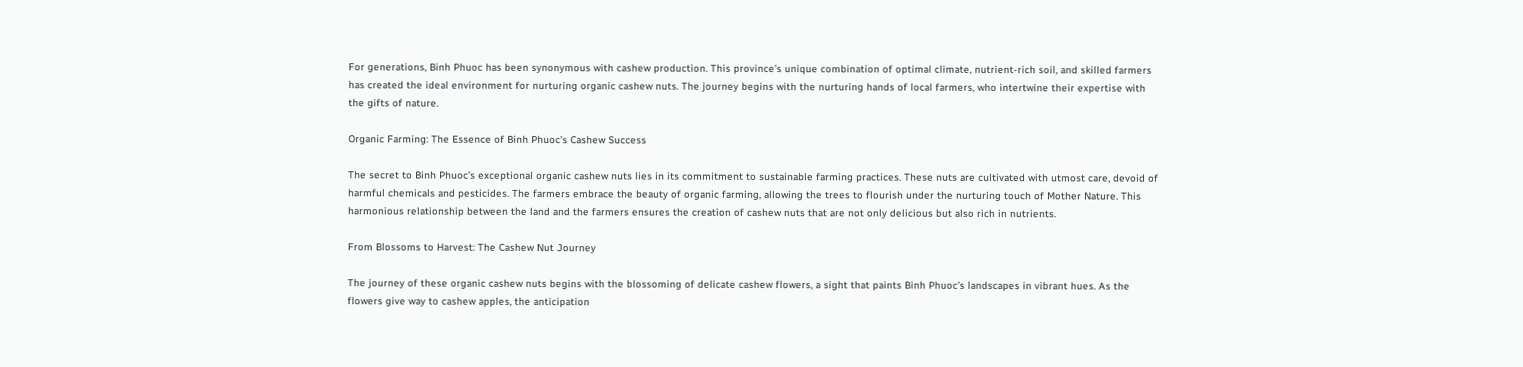For generations, Binh Phuoc has been synonymous with cashew production. This province’s unique combination of optimal climate, nutrient-rich soil, and skilled farmers has created the ideal environment for nurturing organic cashew nuts. The journey begins with the nurturing hands of local farmers, who intertwine their expertise with the gifts of nature.

Organic Farming: The Essence of Binh Phuoc’s Cashew Success

The secret to Binh Phuoc’s exceptional organic cashew nuts lies in its commitment to sustainable farming practices. These nuts are cultivated with utmost care, devoid of harmful chemicals and pesticides. The farmers embrace the beauty of organic farming, allowing the trees to flourish under the nurturing touch of Mother Nature. This harmonious relationship between the land and the farmers ensures the creation of cashew nuts that are not only delicious but also rich in nutrients.

From Blossoms to Harvest: The Cashew Nut Journey

The journey of these organic cashew nuts begins with the blossoming of delicate cashew flowers, a sight that paints Binh Phuoc’s landscapes in vibrant hues. As the flowers give way to cashew apples, the anticipation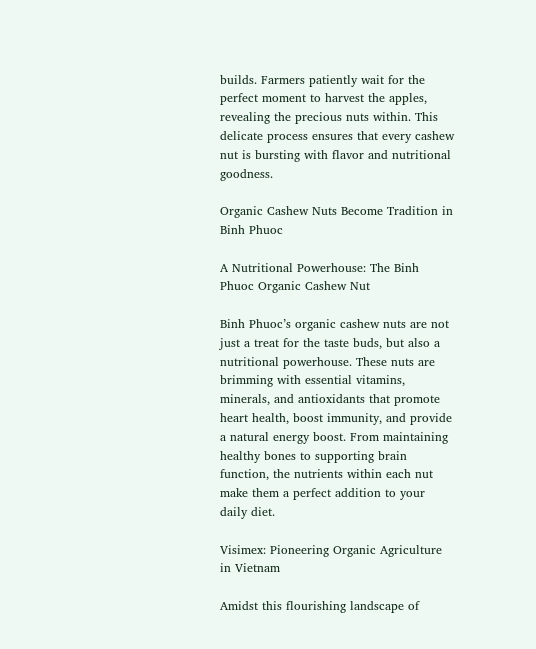builds. Farmers patiently wait for the perfect moment to harvest the apples, revealing the precious nuts within. This delicate process ensures that every cashew nut is bursting with flavor and nutritional goodness.

Organic Cashew Nuts Become Tradition in Binh Phuoc

A Nutritional Powerhouse: The Binh Phuoc Organic Cashew Nut

Binh Phuoc’s organic cashew nuts are not just a treat for the taste buds, but also a nutritional powerhouse. These nuts are brimming with essential vitamins, minerals, and antioxidants that promote heart health, boost immunity, and provide a natural energy boost. From maintaining healthy bones to supporting brain function, the nutrients within each nut make them a perfect addition to your daily diet.

Visimex: Pioneering Organic Agriculture in Vietnam

Amidst this flourishing landscape of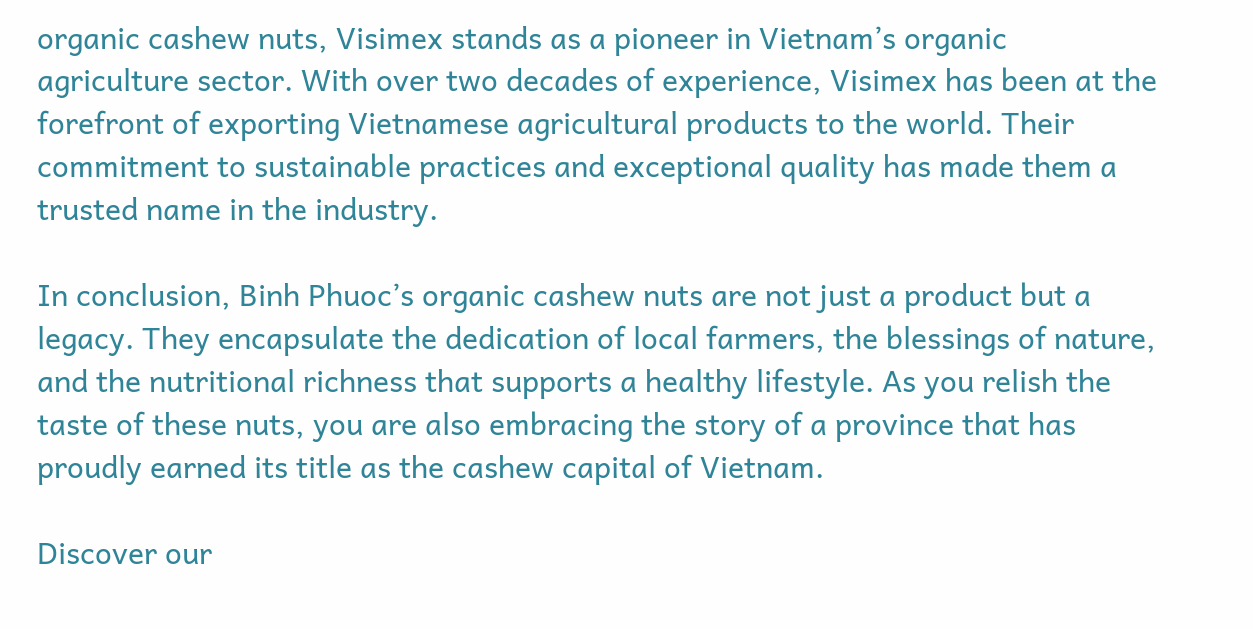organic cashew nuts, Visimex stands as a pioneer in Vietnam’s organic agriculture sector. With over two decades of experience, Visimex has been at the forefront of exporting Vietnamese agricultural products to the world. Their commitment to sustainable practices and exceptional quality has made them a trusted name in the industry.

In conclusion, Binh Phuoc’s organic cashew nuts are not just a product but a legacy. They encapsulate the dedication of local farmers, the blessings of nature, and the nutritional richness that supports a healthy lifestyle. As you relish the taste of these nuts, you are also embracing the story of a province that has proudly earned its title as the cashew capital of Vietnam.

Discover our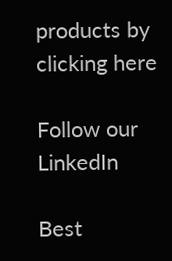products by clicking here

Follow our LinkedIn

Best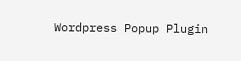Wordpress Popup Plugin